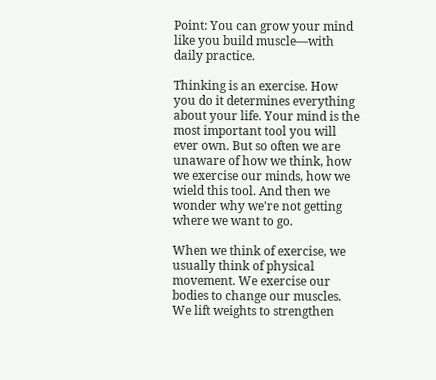Point: You can grow your mind like you build muscle—with daily practice.

Thinking is an exercise. How you do it determines everything about your life. Your mind is the most important tool you will ever own. But so often we are unaware of how we think, how we exercise our minds, how we wield this tool. And then we wonder why we're not getting where we want to go.

When we think of exercise, we usually think of physical movement. We exercise our bodies to change our muscles. We lift weights to strengthen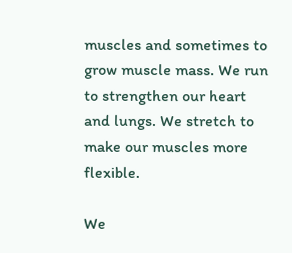muscles and sometimes to grow muscle mass. We run to strengthen our heart and lungs. We stretch to make our muscles more flexible.

We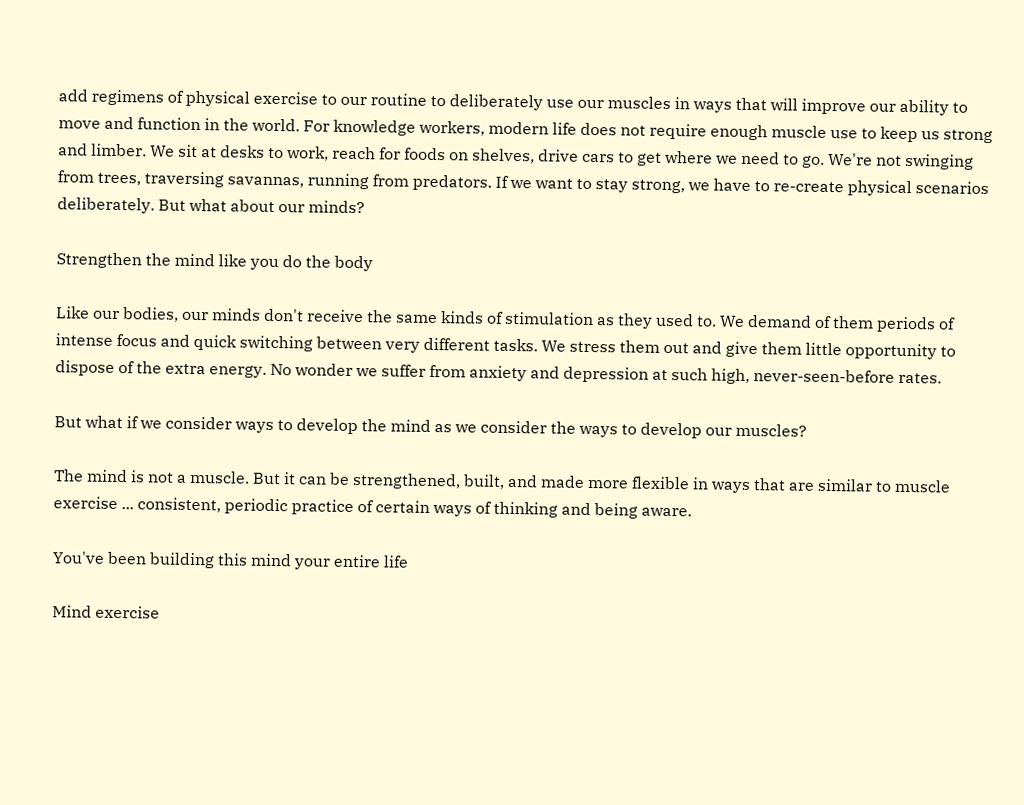add regimens of physical exercise to our routine to deliberately use our muscles in ways that will improve our ability to move and function in the world. For knowledge workers, modern life does not require enough muscle use to keep us strong and limber. We sit at desks to work, reach for foods on shelves, drive cars to get where we need to go. We're not swinging from trees, traversing savannas, running from predators. If we want to stay strong, we have to re-create physical scenarios deliberately. But what about our minds?

Strengthen the mind like you do the body

Like our bodies, our minds don't receive the same kinds of stimulation as they used to. We demand of them periods of intense focus and quick switching between very different tasks. We stress them out and give them little opportunity to dispose of the extra energy. No wonder we suffer from anxiety and depression at such high, never-seen-before rates.

But what if we consider ways to develop the mind as we consider the ways to develop our muscles?

The mind is not a muscle. But it can be strengthened, built, and made more flexible in ways that are similar to muscle exercise ... consistent, periodic practice of certain ways of thinking and being aware.

You've been building this mind your entire life

Mind exercise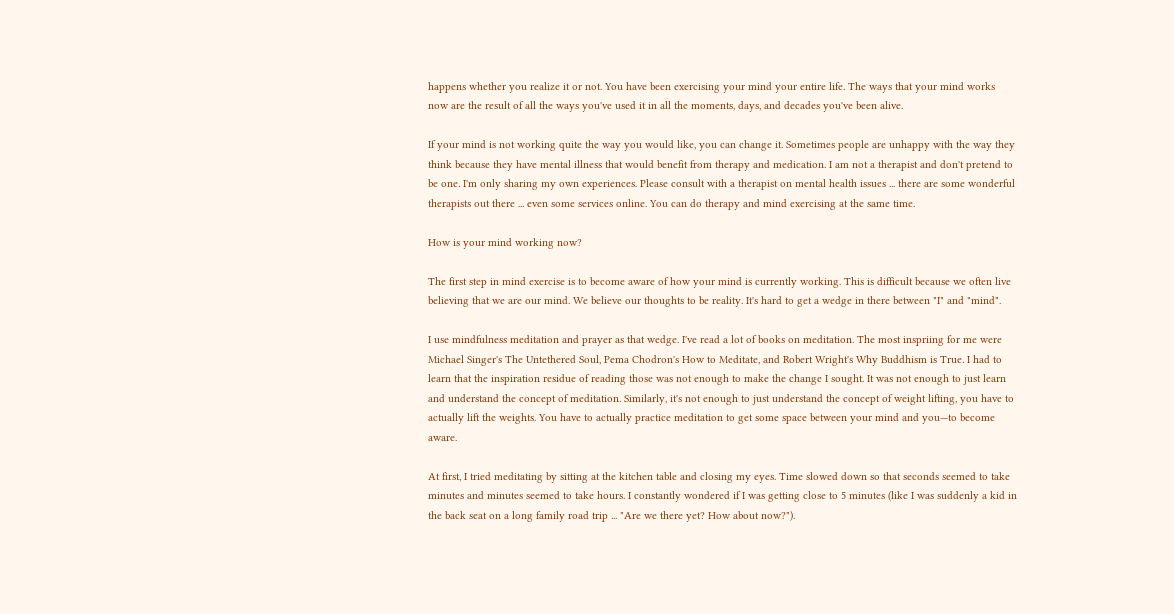happens whether you realize it or not. You have been exercising your mind your entire life. The ways that your mind works now are the result of all the ways you've used it in all the moments, days, and decades you've been alive.

If your mind is not working quite the way you would like, you can change it. Sometimes people are unhappy with the way they think because they have mental illness that would benefit from therapy and medication. I am not a therapist and don't pretend to be one. I'm only sharing my own experiences. Please consult with a therapist on mental health issues ... there are some wonderful therapists out there ... even some services online. You can do therapy and mind exercising at the same time.

How is your mind working now?

The first step in mind exercise is to become aware of how your mind is currently working. This is difficult because we often live believing that we are our mind. We believe our thoughts to be reality. It's hard to get a wedge in there between "I" and "mind".

I use mindfulness meditation and prayer as that wedge. I've read a lot of books on meditation. The most inspriing for me were Michael Singer's The Untethered Soul, Pema Chodron's How to Meditate, and Robert Wright's Why Buddhism is True. I had to learn that the inspiration residue of reading those was not enough to make the change I sought. It was not enough to just learn and understand the concept of meditation. Similarly, it's not enough to just understand the concept of weight lifting, you have to actually lift the weights. You have to actually practice meditation to get some space between your mind and you—to become aware.

At first, I tried meditating by sitting at the kitchen table and closing my eyes. Time slowed down so that seconds seemed to take minutes and minutes seemed to take hours. I constantly wondered if I was getting close to 5 minutes (like I was suddenly a kid in the back seat on a long family road trip ... "Are we there yet? How about now?").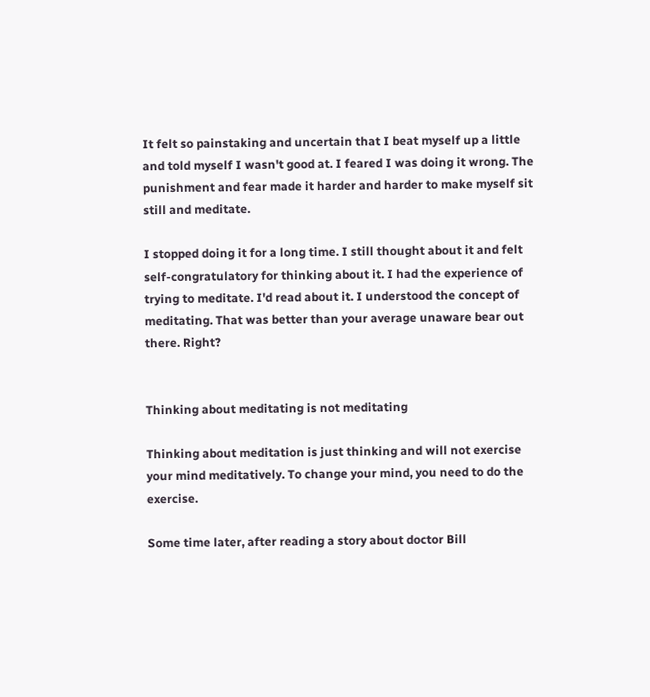It felt so painstaking and uncertain that I beat myself up a little and told myself I wasn't good at. I feared I was doing it wrong. The punishment and fear made it harder and harder to make myself sit still and meditate.

I stopped doing it for a long time. I still thought about it and felt self-congratulatory for thinking about it. I had the experience of trying to meditate. I'd read about it. I understood the concept of meditating. That was better than your average unaware bear out there. Right?


Thinking about meditating is not meditating

Thinking about meditation is just thinking and will not exercise your mind meditatively. To change your mind, you need to do the exercise.

Some time later, after reading a story about doctor Bill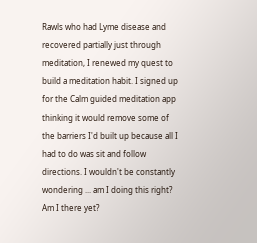Rawls who had Lyme disease and recovered partially just through meditation, I renewed my quest to build a meditation habit. I signed up for the Calm guided meditation app thinking it would remove some of the barriers I'd built up because all I had to do was sit and follow directions. I wouldn't be constantly wondering ... am I doing this right? Am I there yet?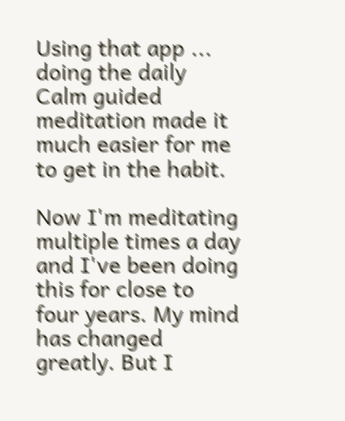Using that app ... doing the daily Calm guided meditation made it much easier for me to get in the habit.

Now I'm meditating multiple times a day and I've been doing this for close to four years. My mind has changed greatly. But I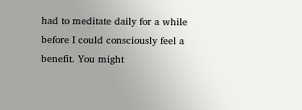had to meditate daily for a while before I could consciously feel a benefit. You might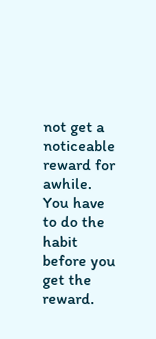not get a noticeable reward for awhile. You have to do the habit before you get the reward.